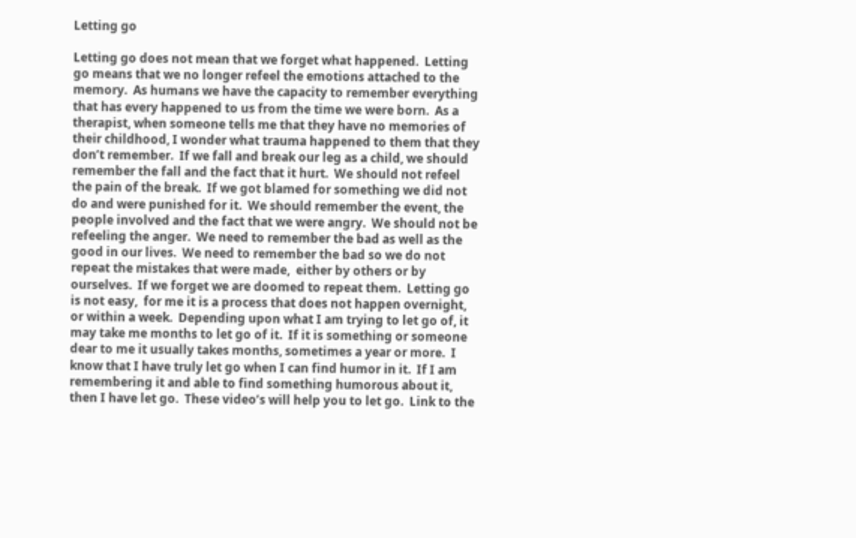Letting go

Letting go does not mean that we forget what happened.  Letting go means that we no longer refeel the emotions attached to the memory.  As humans we have the capacity to remember everything that has every happened to us from the time we were born.  As a therapist, when someone tells me that they have no memories of their childhood, I wonder what trauma happened to them that they don’t remember.  If we fall and break our leg as a child, we should remember the fall and the fact that it hurt.  We should not refeel the pain of the break.  If we got blamed for something we did not do and were punished for it.  We should remember the event, the people involved and the fact that we were angry.  We should not be refeeling the anger.  We need to remember the bad as well as the good in our lives.  We need to remember the bad so we do not repeat the mistakes that were made,  either by others or by ourselves.  If we forget we are doomed to repeat them.  Letting go is not easy,  for me it is a process that does not happen overnight, or within a week.  Depending upon what I am trying to let go of, it may take me months to let go of it.  If it is something or someone dear to me it usually takes months, sometimes a year or more.  I know that I have truly let go when I can find humor in it.  If I am remembering it and able to find something humorous about it, then I have let go.  These video’s will help you to let go.  Link to the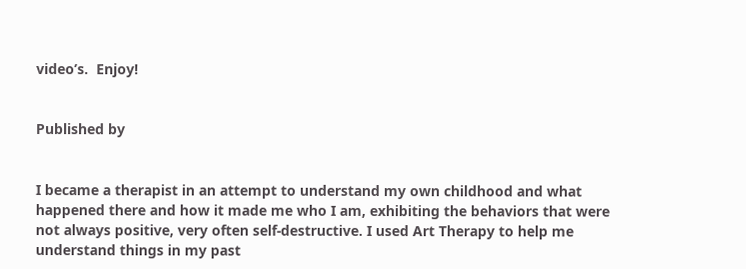video’s.  Enjoy!


Published by


I became a therapist in an attempt to understand my own childhood and what happened there and how it made me who I am, exhibiting the behaviors that were not always positive, very often self-destructive. I used Art Therapy to help me understand things in my past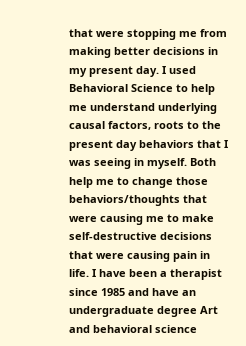that were stopping me from making better decisions in my present day. I used Behavioral Science to help me understand underlying causal factors, roots to the present day behaviors that I was seeing in myself. Both help me to change those behaviors/thoughts that were causing me to make self-destructive decisions that were causing pain in life. I have been a therapist since 1985 and have an undergraduate degree Art and behavioral science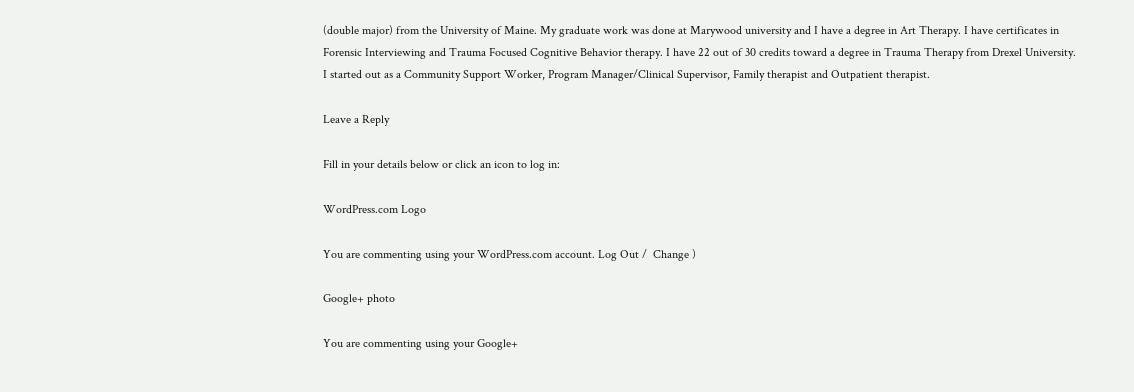(double major) from the University of Maine. My graduate work was done at Marywood university and I have a degree in Art Therapy. I have certificates in Forensic Interviewing and Trauma Focused Cognitive Behavior therapy. I have 22 out of 30 credits toward a degree in Trauma Therapy from Drexel University. I started out as a Community Support Worker, Program Manager/Clinical Supervisor, Family therapist and Outpatient therapist.

Leave a Reply

Fill in your details below or click an icon to log in:

WordPress.com Logo

You are commenting using your WordPress.com account. Log Out /  Change )

Google+ photo

You are commenting using your Google+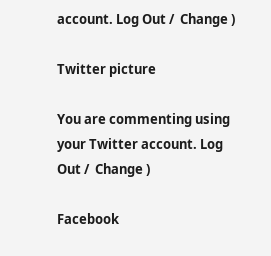account. Log Out /  Change )

Twitter picture

You are commenting using your Twitter account. Log Out /  Change )

Facebook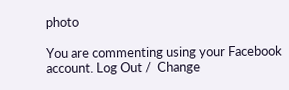photo

You are commenting using your Facebook account. Log Out /  Change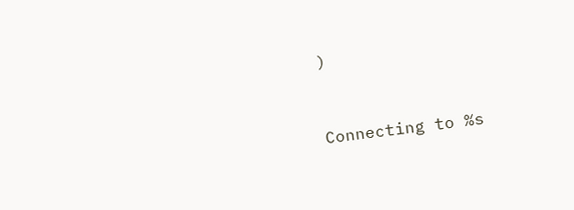)


Connecting to %s